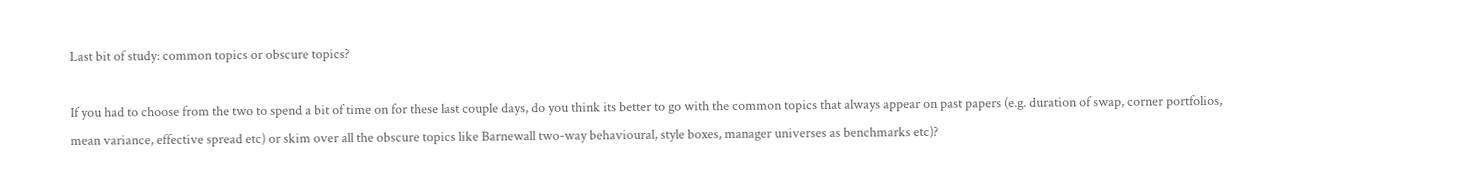Last bit of study: common topics or obscure topics?

If you had to choose from the two to spend a bit of time on for these last couple days, do you think its better to go with the common topics that always appear on past papers (e.g. duration of swap, corner portfolios, mean variance, effective spread etc) or skim over all the obscure topics like Barnewall two-way behavioural, style boxes, manager universes as benchmarks etc)?